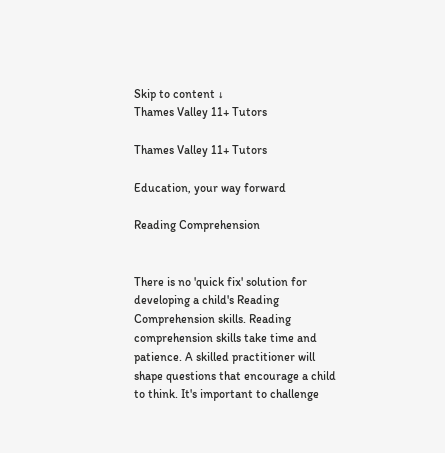Skip to content ↓
Thames Valley 11+ Tutors

Thames Valley 11+ Tutors

Education, your way forward

Reading Comprehension


There is no 'quick fix' solution for developing a child's Reading Comprehension skills. Reading comprehension skills take time and patience. A skilled practitioner will shape questions that encourage a child to think. It's important to challenge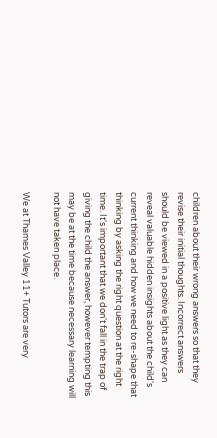children about their wrong answers so that they revise their initial thoughts. Incorrect answers should be viewed in a positive light as they can reveal valuable hidden insights about the child's current thinking and how we need to re-shape that thinking by asking the right question at the right time. It's important that we don't fall in the trap of giving the child the answer, however tempting this may be at the time because necessary learning will not have taken place.

We at Thames Valley 11+ Tutors are very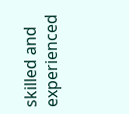skilled and experienced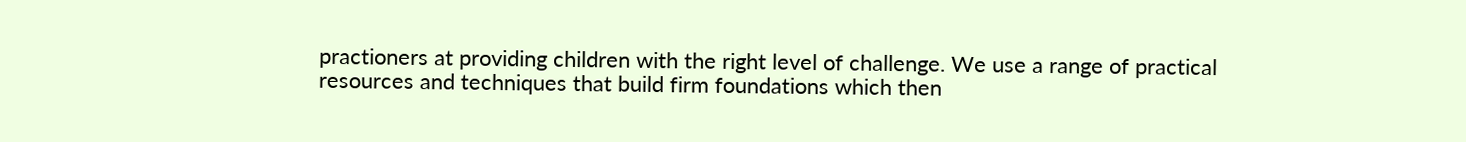practioners at providing children with the right level of challenge. We use a range of practical resources and techniques that build firm foundations which then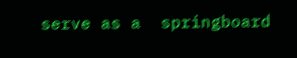serve as a  springboard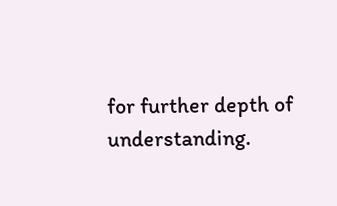for further depth of understanding.